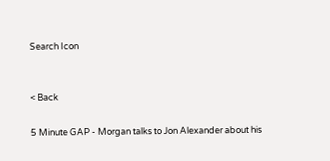Search Icon


< Back

5 Minute GAP - Morgan talks to Jon Alexander about his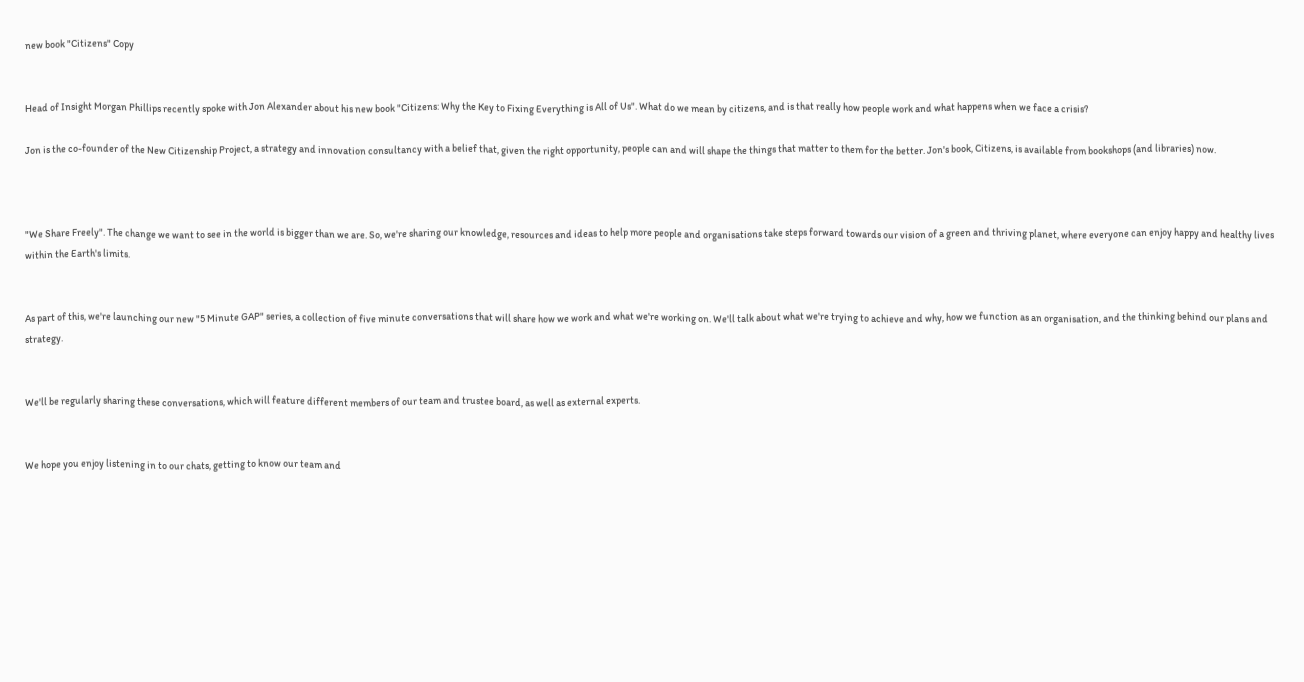new book "Citizens" Copy


Head of Insight Morgan Phillips recently spoke with Jon Alexander about his new book "Citizens: Why the Key to Fixing Everything is All of Us". What do we mean by citizens, and is that really how people work and what happens when we face a crisis?

Jon is the co-founder of the New Citizenship Project, a strategy and innovation consultancy with a belief that, given the right opportunity, people can and will shape the things that matter to them for the better. Jon's book, Citizens, is available from bookshops (and libraries) now.



"We Share Freely". The change we want to see in the world is bigger than we are. So, we're sharing our knowledge, resources and ideas to help more people and organisations take steps forward towards our vision of a green and thriving planet, where everyone can enjoy happy and healthy lives within the Earth's limits.


As part of this, we're launching our new "5 Minute GAP" series, a collection of five minute conversations that will share how we work and what we're working on. We'll talk about what we're trying to achieve and why, how we function as an organisation, and the thinking behind our plans and strategy.


We'll be regularly sharing these conversations, which will feature different members of our team and trustee board, as well as external experts.


We hope you enjoy listening in to our chats, getting to know our team and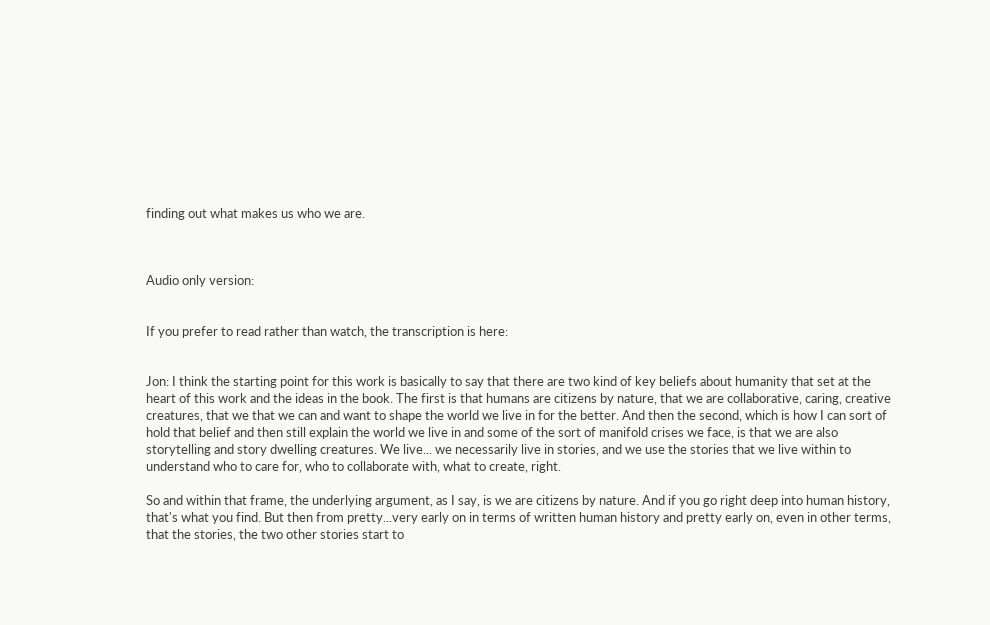finding out what makes us who we are.



Audio only version:


If you prefer to read rather than watch, the transcription is here:


Jon: I think the starting point for this work is basically to say that there are two kind of key beliefs about humanity that set at the heart of this work and the ideas in the book. The first is that humans are citizens by nature, that we are collaborative, caring, creative creatures, that we that we can and want to shape the world we live in for the better. And then the second, which is how I can sort of hold that belief and then still explain the world we live in and some of the sort of manifold crises we face, is that we are also storytelling and story dwelling creatures. We live... we necessarily live in stories, and we use the stories that we live within to understand who to care for, who to collaborate with, what to create, right.

So and within that frame, the underlying argument, as I say, is we are citizens by nature. And if you go right deep into human history, that's what you find. But then from pretty...very early on in terms of written human history and pretty early on, even in other terms, that the stories, the two other stories start to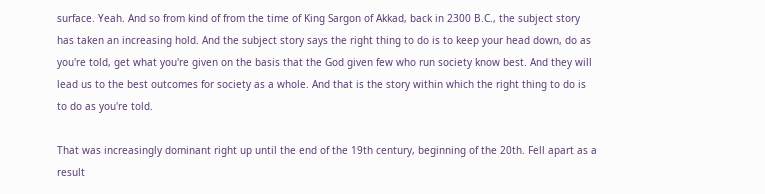surface. Yeah. And so from kind of from the time of King Sargon of Akkad, back in 2300 B.C., the subject story has taken an increasing hold. And the subject story says the right thing to do is to keep your head down, do as you're told, get what you're given on the basis that the God given few who run society know best. And they will lead us to the best outcomes for society as a whole. And that is the story within which the right thing to do is to do as you're told.

That was increasingly dominant right up until the end of the 19th century, beginning of the 20th. Fell apart as a result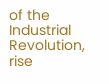of the Industrial Revolution, rise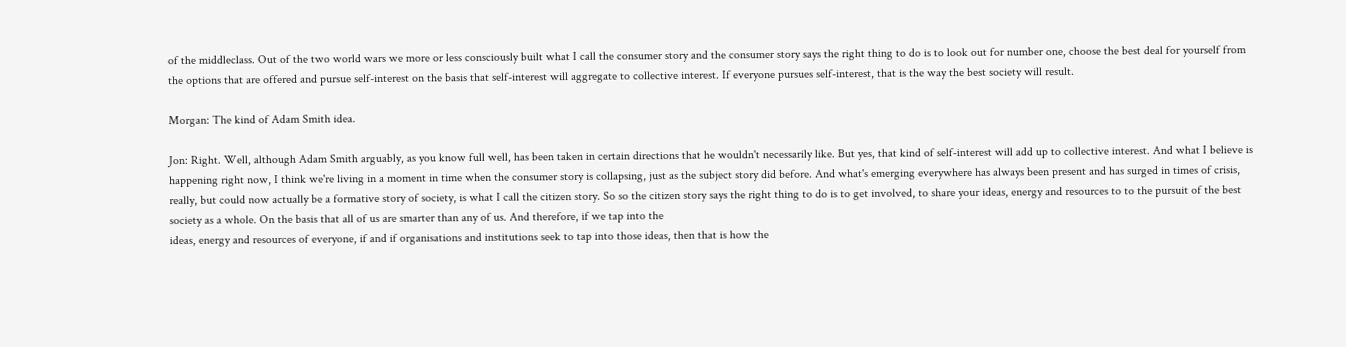of the middleclass. Out of the two world wars we more or less consciously built what I call the consumer story and the consumer story says the right thing to do is to look out for number one, choose the best deal for yourself from the options that are offered and pursue self-interest on the basis that self-interest will aggregate to collective interest. If everyone pursues self-interest, that is the way the best society will result.

Morgan: The kind of Adam Smith idea.

Jon: Right. Well, although Adam Smith arguably, as you know full well, has been taken in certain directions that he wouldn't necessarily like. But yes, that kind of self-interest will add up to collective interest. And what I believe is happening right now, I think we're living in a moment in time when the consumer story is collapsing, just as the subject story did before. And what's emerging everywhere has always been present and has surged in times of crisis, really, but could now actually be a formative story of society, is what I call the citizen story. So so the citizen story says the right thing to do is to get involved, to share your ideas, energy and resources to to the pursuit of the best society as a whole. On the basis that all of us are smarter than any of us. And therefore, if we tap into the
ideas, energy and resources of everyone, if and if organisations and institutions seek to tap into those ideas, then that is how the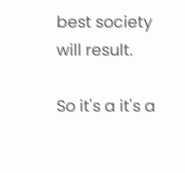best society will result.

So it's a it's a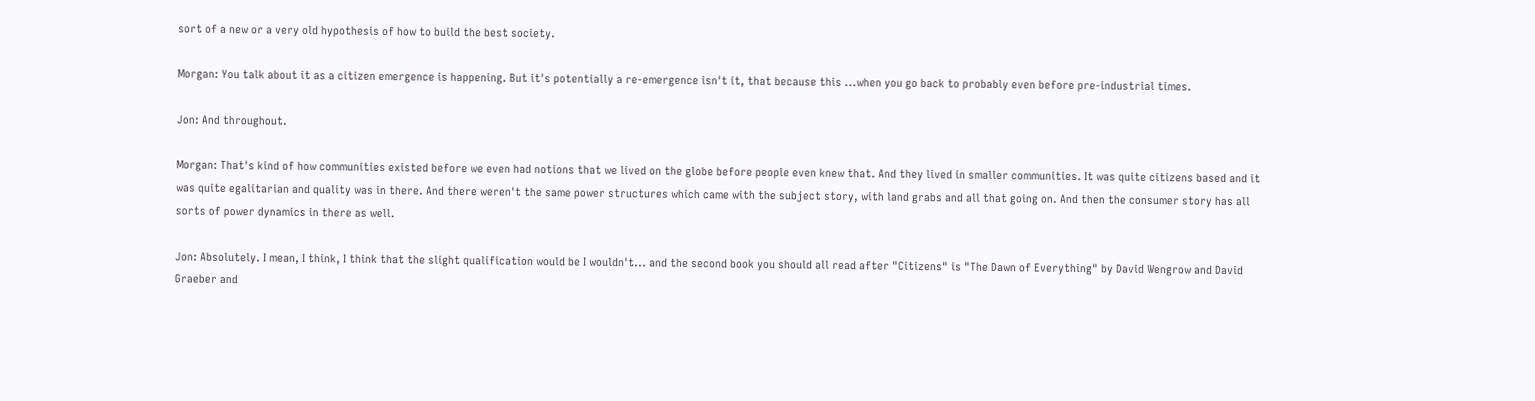sort of a new or a very old hypothesis of how to build the best society.

Morgan: You talk about it as a citizen emergence is happening. But it's potentially a re-emergence isn't it, that because this ...when you go back to probably even before pre-industrial times.

Jon: And throughout.

Morgan: That's kind of how communities existed before we even had notions that we lived on the globe before people even knew that. And they lived in smaller communities. It was quite citizens based and it was quite egalitarian and quality was in there. And there weren't the same power structures which came with the subject story, with land grabs and all that going on. And then the consumer story has all sorts of power dynamics in there as well.

Jon: Absolutely. I mean, I think, I think that the slight qualification would be I wouldn't... and the second book you should all read after "Citizens" is "The Dawn of Everything" by David Wengrow and David Graeber and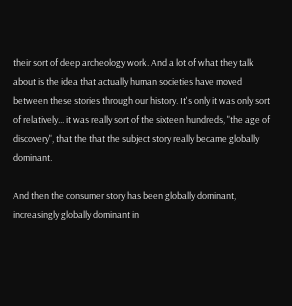their sort of deep archeology work. And a lot of what they talk about is the idea that actually human societies have moved between these stories through our history. It's only it was only sort of relatively... it was really sort of the sixteen hundreds, "the age of discovery", that the that the subject story really became globally dominant.

And then the consumer story has been globally dominant, increasingly globally dominant in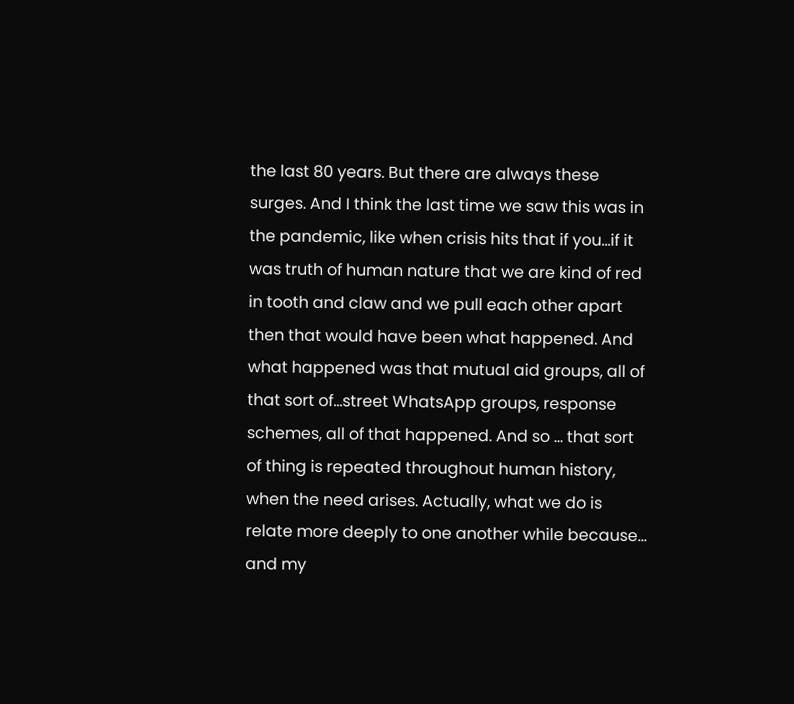the last 80 years. But there are always these surges. And I think the last time we saw this was in the pandemic, like when crisis hits that if you...if it was truth of human nature that we are kind of red in tooth and claw and we pull each other apart then that would have been what happened. And what happened was that mutual aid groups, all of that sort of...street WhatsApp groups, response schemes, all of that happened. And so ... that sort of thing is repeated throughout human history, when the need arises. Actually, what we do is relate more deeply to one another while because... and my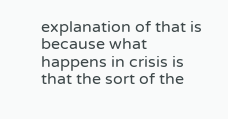explanation of that is because what happens in crisis is that the sort of the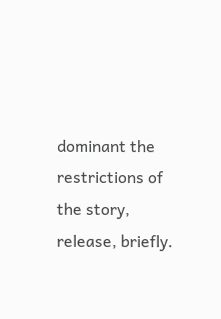dominant the restrictions of the story, release, briefly.